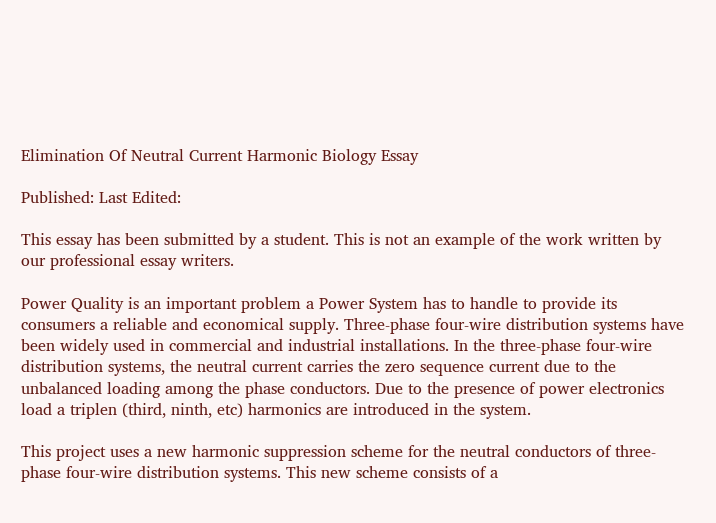Elimination Of Neutral Current Harmonic Biology Essay

Published: Last Edited:

This essay has been submitted by a student. This is not an example of the work written by our professional essay writers.

Power Quality is an important problem a Power System has to handle to provide its consumers a reliable and economical supply. Three-phase four-wire distribution systems have been widely used in commercial and industrial installations. In the three-phase four-wire distribution systems, the neutral current carries the zero sequence current due to the unbalanced loading among the phase conductors. Due to the presence of power electronics load a triplen (third, ninth, etc) harmonics are introduced in the system.

This project uses a new harmonic suppression scheme for the neutral conductors of three-phase four-wire distribution systems. This new scheme consists of a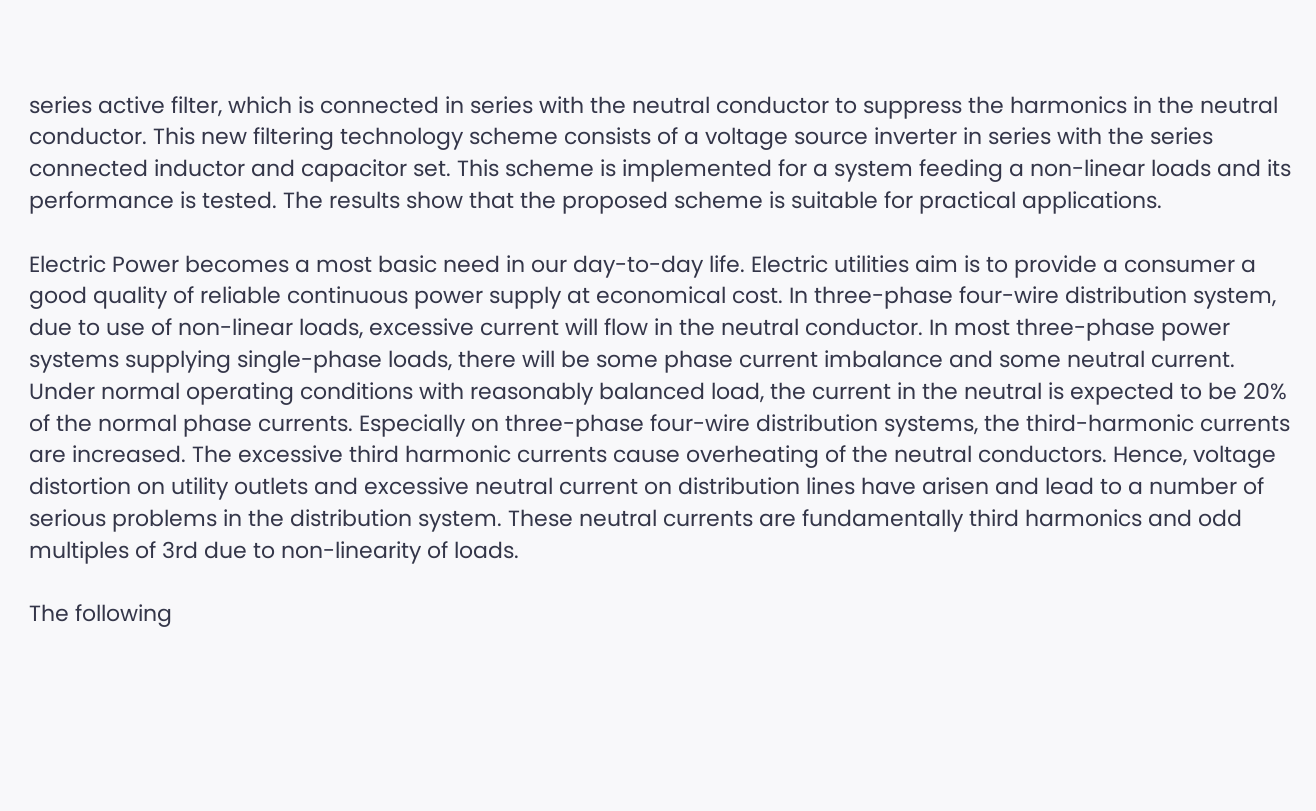series active filter, which is connected in series with the neutral conductor to suppress the harmonics in the neutral conductor. This new filtering technology scheme consists of a voltage source inverter in series with the series connected inductor and capacitor set. This scheme is implemented for a system feeding a non-linear loads and its performance is tested. The results show that the proposed scheme is suitable for practical applications.

Electric Power becomes a most basic need in our day-to-day life. Electric utilities aim is to provide a consumer a good quality of reliable continuous power supply at economical cost. In three-phase four-wire distribution system, due to use of non-linear loads, excessive current will flow in the neutral conductor. In most three-phase power systems supplying single-phase loads, there will be some phase current imbalance and some neutral current. Under normal operating conditions with reasonably balanced load, the current in the neutral is expected to be 20% of the normal phase currents. Especially on three-phase four-wire distribution systems, the third-harmonic currents are increased. The excessive third harmonic currents cause overheating of the neutral conductors. Hence, voltage distortion on utility outlets and excessive neutral current on distribution lines have arisen and lead to a number of serious problems in the distribution system. These neutral currents are fundamentally third harmonics and odd multiples of 3rd due to non-linearity of loads.

The following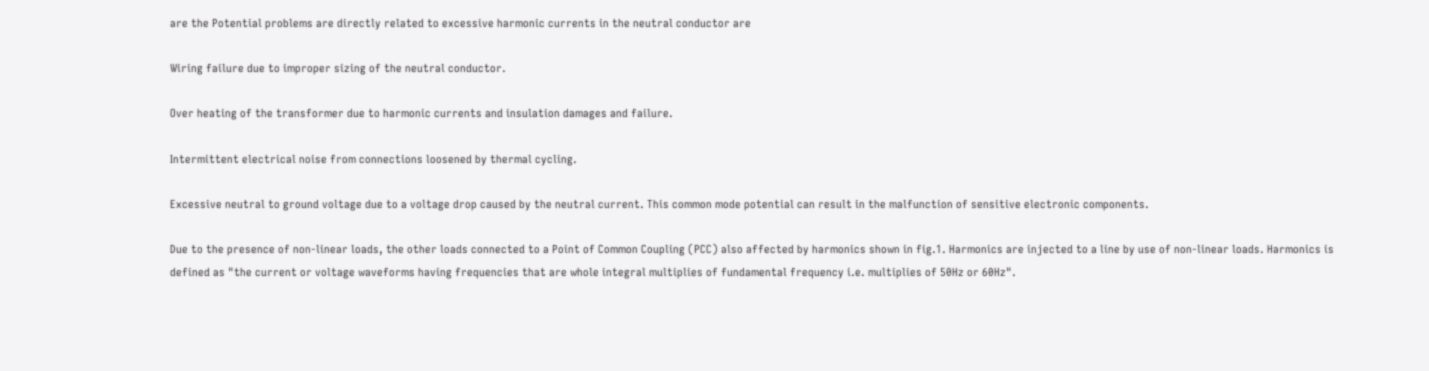are the Potential problems are directly related to excessive harmonic currents in the neutral conductor are

Wiring failure due to improper sizing of the neutral conductor.

Over heating of the transformer due to harmonic currents and insulation damages and failure.

Intermittent electrical noise from connections loosened by thermal cycling.

Excessive neutral to ground voltage due to a voltage drop caused by the neutral current. This common mode potential can result in the malfunction of sensitive electronic components.

Due to the presence of non-linear loads, the other loads connected to a Point of Common Coupling (PCC) also affected by harmonics shown in fig.1. Harmonics are injected to a line by use of non-linear loads. Harmonics is defined as "the current or voltage waveforms having frequencies that are whole integral multiplies of fundamental frequency i.e. multiplies of 50Hz or 60Hz".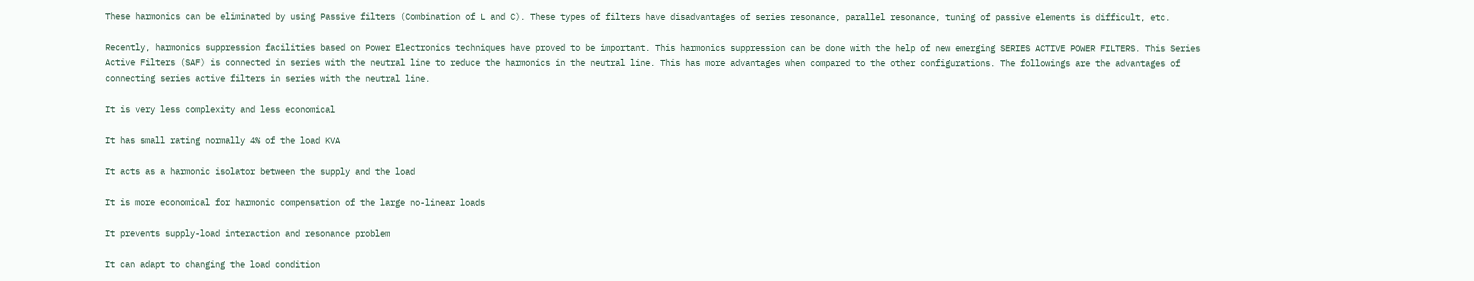These harmonics can be eliminated by using Passive filters (Combination of L and C). These types of filters have disadvantages of series resonance, parallel resonance, tuning of passive elements is difficult, etc.

Recently, harmonics suppression facilities based on Power Electronics techniques have proved to be important. This harmonics suppression can be done with the help of new emerging SERIES ACTIVE POWER FILTERS. This Series Active Filters (SAF) is connected in series with the neutral line to reduce the harmonics in the neutral line. This has more advantages when compared to the other configurations. The followings are the advantages of connecting series active filters in series with the neutral line.

It is very less complexity and less economical

It has small rating normally 4% of the load KVA

It acts as a harmonic isolator between the supply and the load

It is more economical for harmonic compensation of the large no-linear loads

It prevents supply-load interaction and resonance problem

It can adapt to changing the load condition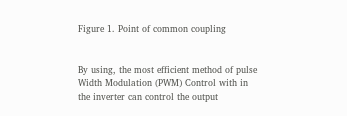Figure 1. Point of common coupling


By using, the most efficient method of pulse Width Modulation (PWM) Control with in the inverter can control the output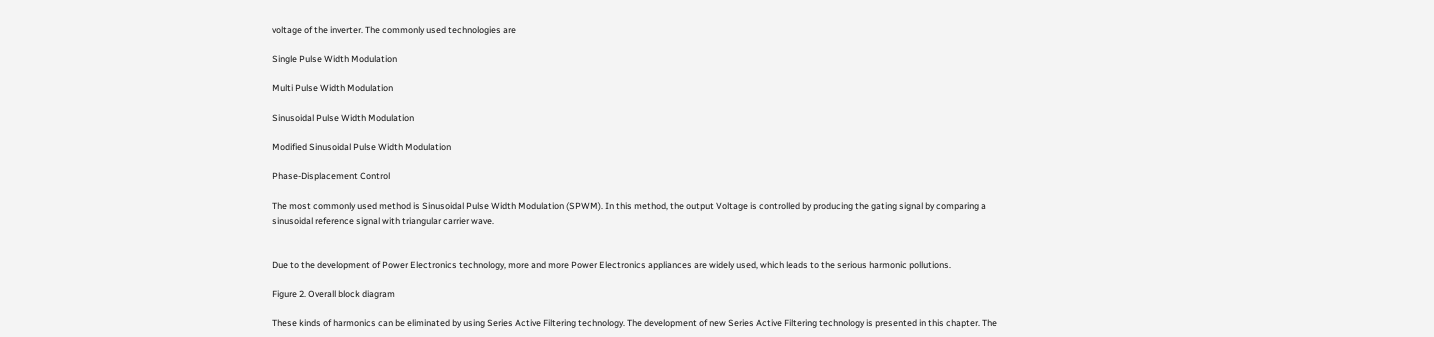voltage of the inverter. The commonly used technologies are

Single Pulse Width Modulation

Multi Pulse Width Modulation

Sinusoidal Pulse Width Modulation

Modified Sinusoidal Pulse Width Modulation

Phase-Displacement Control

The most commonly used method is Sinusoidal Pulse Width Modulation (SPWM). In this method, the output Voltage is controlled by producing the gating signal by comparing a sinusoidal reference signal with triangular carrier wave.


Due to the development of Power Electronics technology, more and more Power Electronics appliances are widely used, which leads to the serious harmonic pollutions.

Figure 2. Overall block diagram

These kinds of harmonics can be eliminated by using Series Active Filtering technology. The development of new Series Active Filtering technology is presented in this chapter. The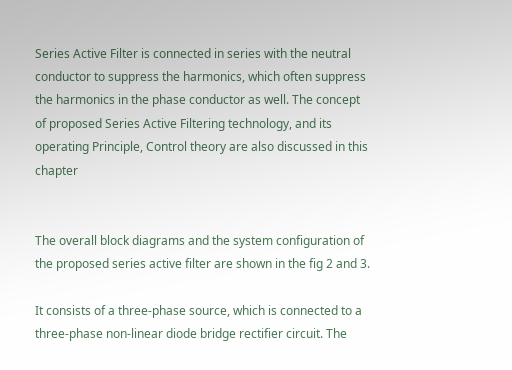Series Active Filter is connected in series with the neutral conductor to suppress the harmonics, which often suppress the harmonics in the phase conductor as well. The concept of proposed Series Active Filtering technology, and its operating Principle, Control theory are also discussed in this chapter


The overall block diagrams and the system configuration of the proposed series active filter are shown in the fig 2 and 3.

It consists of a three-phase source, which is connected to a three-phase non-linear diode bridge rectifier circuit. The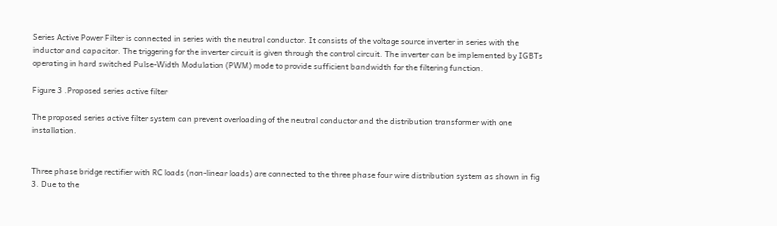Series Active Power Filter is connected in series with the neutral conductor. It consists of the voltage source inverter in series with the inductor and capacitor. The triggering for the inverter circuit is given through the control circuit. The inverter can be implemented by IGBTs operating in hard switched Pulse-Width Modulation (PWM) mode to provide sufficient bandwidth for the filtering function.

Figure 3 .Proposed series active filter

The proposed series active filter system can prevent overloading of the neutral conductor and the distribution transformer with one installation.


Three phase bridge rectifier with RC loads (non-linear loads) are connected to the three phase four wire distribution system as shown in fig 3. Due to the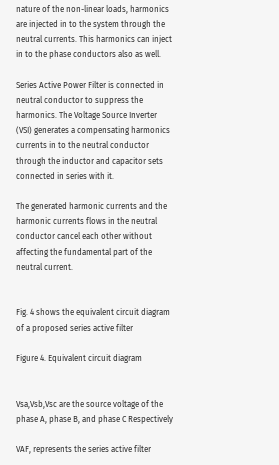nature of the non-linear loads, harmonics are injected in to the system through the neutral currents. This harmonics can inject in to the phase conductors also as well.

Series Active Power Filter is connected in neutral conductor to suppress the harmonics. The Voltage Source Inverter (VSI) generates a compensating harmonics currents in to the neutral conductor through the inductor and capacitor sets connected in series with it.

The generated harmonic currents and the harmonic currents flows in the neutral conductor cancel each other without affecting the fundamental part of the neutral current.


Fig. 4 shows the equivalent circuit diagram of a proposed series active filter

Figure 4. Equivalent circuit diagram


Vsa,Vsb,Vsc are the source voltage of the phase A, phase B, and phase C Respectively

VAF, represents the series active filter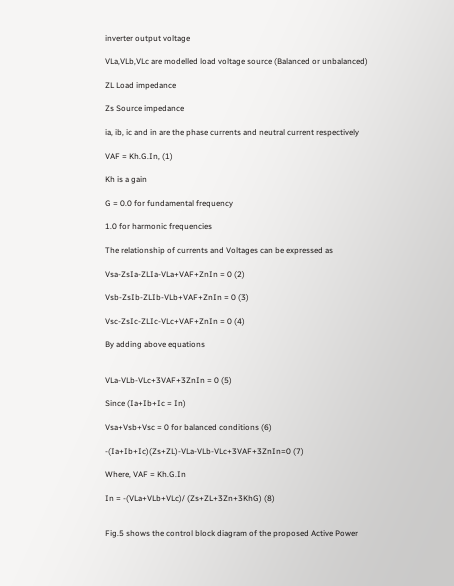inverter output voltage

VLa,VLb,VLc are modelled load voltage source (Balanced or unbalanced)

ZL Load impedance

Zs Source impedance

ia, ib, ic and in are the phase currents and neutral current respectively

VAF = Kh.G.In, (1)

Kh is a gain

G = 0.0 for fundamental frequency

1.0 for harmonic frequencies

The relationship of currents and Voltages can be expressed as

Vsa-ZsIa-ZLIa-VLa+VAF+ZnIn = 0 (2)

Vsb-ZsIb-ZLIb-VLb+VAF+ZnIn = 0 (3)

Vsc-ZsIc-ZLIc-VLc+VAF+ZnIn = 0 (4)

By adding above equations


VLa-VLb-VLc+3VAF+3ZnIn = 0 (5)

Since (Ia+Ib+Ic = In)

Vsa+Vsb+Vsc = 0 for balanced conditions (6)

-(Ia+Ib+Ic)(Zs+ZL)-VLa-VLb-VLc+3VAF+3ZnIn=0 (7)

Where, VAF = Kh.G.In

In = -(VLa+VLb+VLc)/ (Zs+ZL+3Zn+3KhG) (8)


Fig.5 shows the control block diagram of the proposed Active Power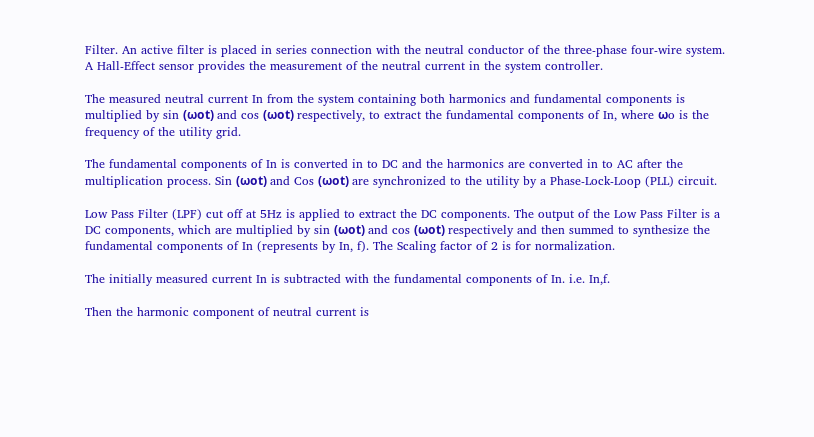Filter. An active filter is placed in series connection with the neutral conductor of the three-phase four-wire system. A Hall-Effect sensor provides the measurement of the neutral current in the system controller.

The measured neutral current In from the system containing both harmonics and fundamental components is multiplied by sin (ωot) and cos (ωot) respectively, to extract the fundamental components of In, where ωo is the frequency of the utility grid.

The fundamental components of In is converted in to DC and the harmonics are converted in to AC after the multiplication process. Sin (ωot) and Cos (ωot) are synchronized to the utility by a Phase-Lock-Loop (PLL) circuit.

Low Pass Filter (LPF) cut off at 5Hz is applied to extract the DC components. The output of the Low Pass Filter is a DC components, which are multiplied by sin (ωot) and cos (ωot) respectively and then summed to synthesize the fundamental components of In (represents by In, f). The Scaling factor of 2 is for normalization.

The initially measured current In is subtracted with the fundamental components of In. i.e. In,f.

Then the harmonic component of neutral current is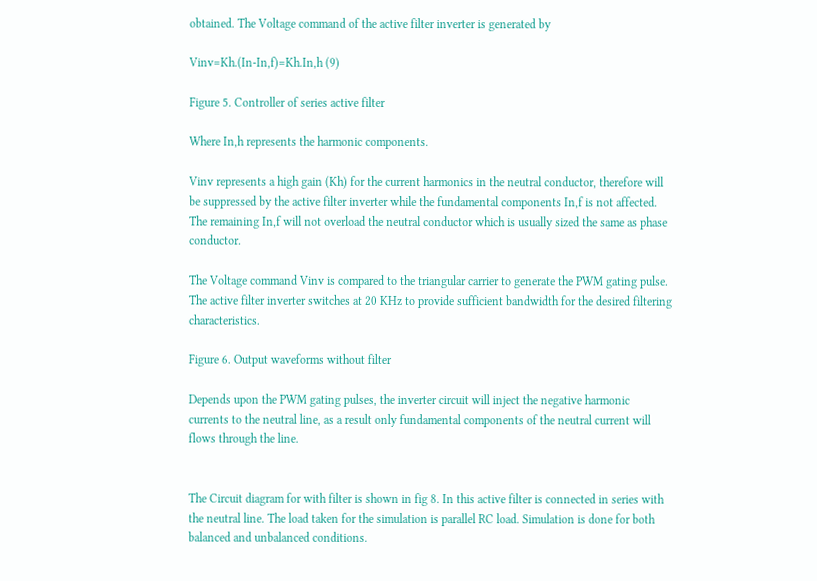obtained. The Voltage command of the active filter inverter is generated by

Vinv=Kh.(In-In,f)=Kh.In,h (9)

Figure 5. Controller of series active filter

Where In,h represents the harmonic components.

Vinv represents a high gain (Kh) for the current harmonics in the neutral conductor, therefore will be suppressed by the active filter inverter while the fundamental components In,f is not affected. The remaining In,f will not overload the neutral conductor which is usually sized the same as phase conductor.

The Voltage command Vinv is compared to the triangular carrier to generate the PWM gating pulse. The active filter inverter switches at 20 KHz to provide sufficient bandwidth for the desired filtering characteristics.

Figure 6. Output waveforms without filter

Depends upon the PWM gating pulses, the inverter circuit will inject the negative harmonic currents to the neutral line, as a result only fundamental components of the neutral current will flows through the line.


The Circuit diagram for with filter is shown in fig 8. In this active filter is connected in series with the neutral line. The load taken for the simulation is parallel RC load. Simulation is done for both balanced and unbalanced conditions.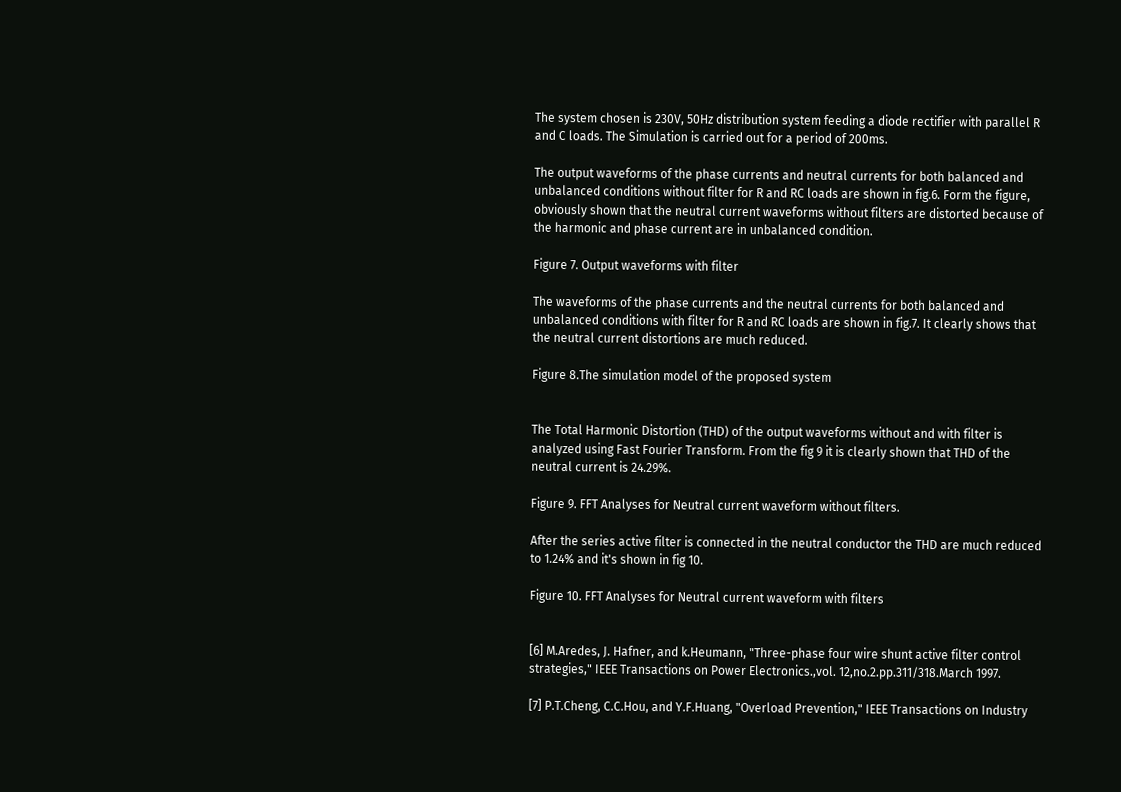The system chosen is 230V, 50Hz distribution system feeding a diode rectifier with parallel R and C loads. The Simulation is carried out for a period of 200ms.

The output waveforms of the phase currents and neutral currents for both balanced and unbalanced conditions without filter for R and RC loads are shown in fig.6. Form the figure, obviously shown that the neutral current waveforms without filters are distorted because of the harmonic and phase current are in unbalanced condition.

Figure 7. Output waveforms with filter

The waveforms of the phase currents and the neutral currents for both balanced and unbalanced conditions with filter for R and RC loads are shown in fig.7. It clearly shows that the neutral current distortions are much reduced.

Figure 8.The simulation model of the proposed system


The Total Harmonic Distortion (THD) of the output waveforms without and with filter is analyzed using Fast Fourier Transform. From the fig 9 it is clearly shown that THD of the neutral current is 24.29%.

Figure 9. FFT Analyses for Neutral current waveform without filters.

After the series active filter is connected in the neutral conductor the THD are much reduced to 1.24% and it's shown in fig 10.

Figure 10. FFT Analyses for Neutral current waveform with filters


[6] M.Aredes, J. Hafner, and k.Heumann, "Three-phase four wire shunt active filter control strategies," IEEE Transactions on Power Electronics.,vol. 12,no.2.pp.311/318.March 1997.

[7] P.T.Cheng, C.C.Hou, and Y.F.Huang, "Overload Prevention," IEEE Transactions on Industry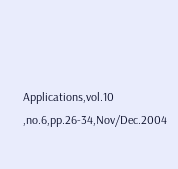Applications,vol.10 ,no.6,pp.26-34,Nov/Dec.2004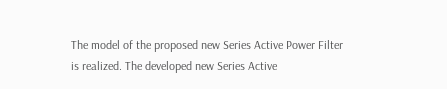The model of the proposed new Series Active Power Filter is realized. The developed new Series Active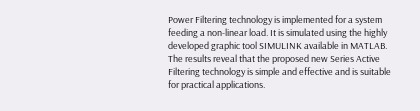Power Filtering technology is implemented for a system feeding a non-linear load. It is simulated using the highly developed graphic tool SIMULINK available in MATLAB. The results reveal that the proposed new Series Active Filtering technology is simple and effective and is suitable for practical applications.